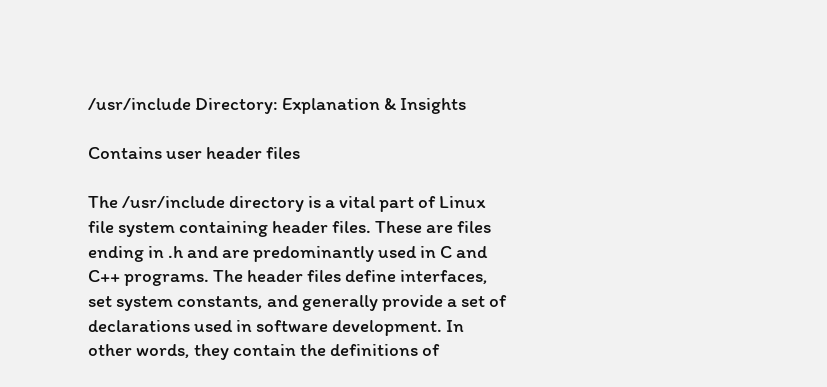/usr/include Directory: Explanation & Insights

Contains user header files

The /usr/include directory is a vital part of Linux file system containing header files. These are files ending in .h and are predominantly used in C and C++ programs. The header files define interfaces, set system constants, and generally provide a set of declarations used in software development. In other words, they contain the definitions of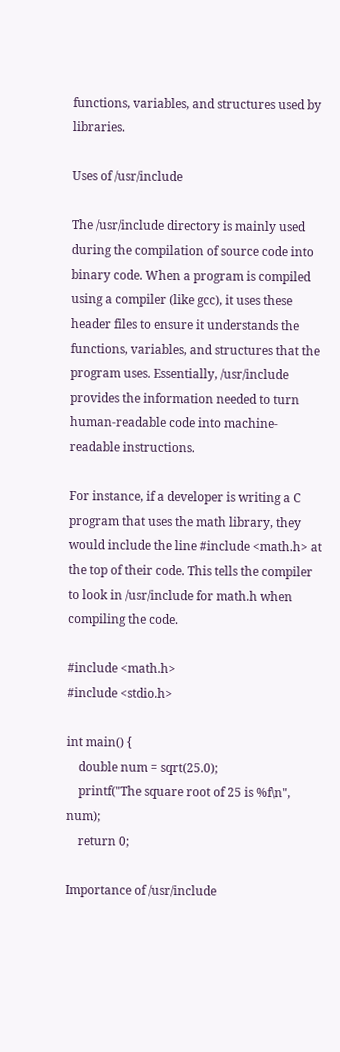functions, variables, and structures used by libraries.

Uses of /usr/include

The /usr/include directory is mainly used during the compilation of source code into binary code. When a program is compiled using a compiler (like gcc), it uses these header files to ensure it understands the functions, variables, and structures that the program uses. Essentially, /usr/include provides the information needed to turn human-readable code into machine-readable instructions.

For instance, if a developer is writing a C program that uses the math library, they would include the line #include <math.h> at the top of their code. This tells the compiler to look in /usr/include for math.h when compiling the code.

#include <math.h>
#include <stdio.h>

int main() {
    double num = sqrt(25.0);
    printf("The square root of 25 is %f\n", num);
    return 0;

Importance of /usr/include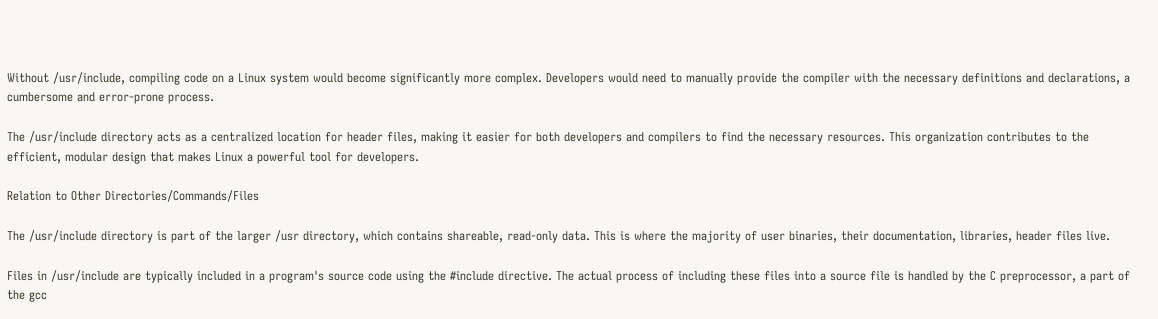Without /usr/include, compiling code on a Linux system would become significantly more complex. Developers would need to manually provide the compiler with the necessary definitions and declarations, a cumbersome and error-prone process.

The /usr/include directory acts as a centralized location for header files, making it easier for both developers and compilers to find the necessary resources. This organization contributes to the efficient, modular design that makes Linux a powerful tool for developers.

Relation to Other Directories/Commands/Files

The /usr/include directory is part of the larger /usr directory, which contains shareable, read-only data. This is where the majority of user binaries, their documentation, libraries, header files live.

Files in /usr/include are typically included in a program's source code using the #include directive. The actual process of including these files into a source file is handled by the C preprocessor, a part of the gcc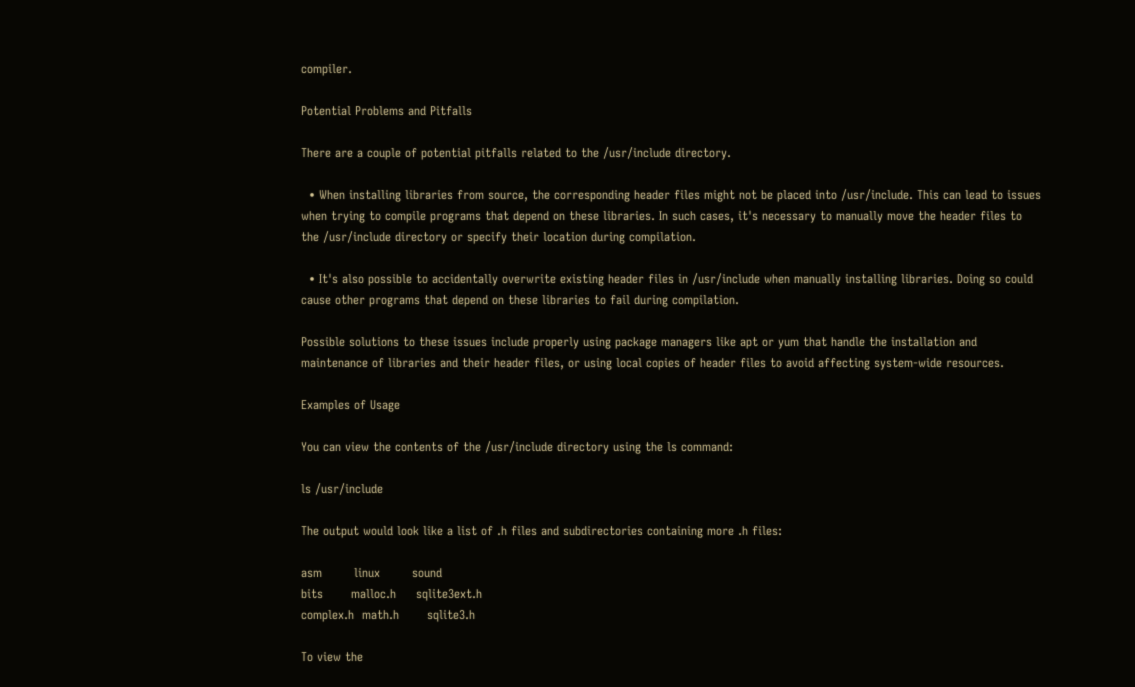compiler.

Potential Problems and Pitfalls

There are a couple of potential pitfalls related to the /usr/include directory.

  • When installing libraries from source, the corresponding header files might not be placed into /usr/include. This can lead to issues when trying to compile programs that depend on these libraries. In such cases, it's necessary to manually move the header files to the /usr/include directory or specify their location during compilation.

  • It's also possible to accidentally overwrite existing header files in /usr/include when manually installing libraries. Doing so could cause other programs that depend on these libraries to fail during compilation.

Possible solutions to these issues include properly using package managers like apt or yum that handle the installation and maintenance of libraries and their header files, or using local copies of header files to avoid affecting system-wide resources.

Examples of Usage

You can view the contents of the /usr/include directory using the ls command:

ls /usr/include

The output would look like a list of .h files and subdirectories containing more .h files:

asm        linux        sound
bits       malloc.h     sqlite3ext.h
complex.h  math.h       sqlite3.h

To view the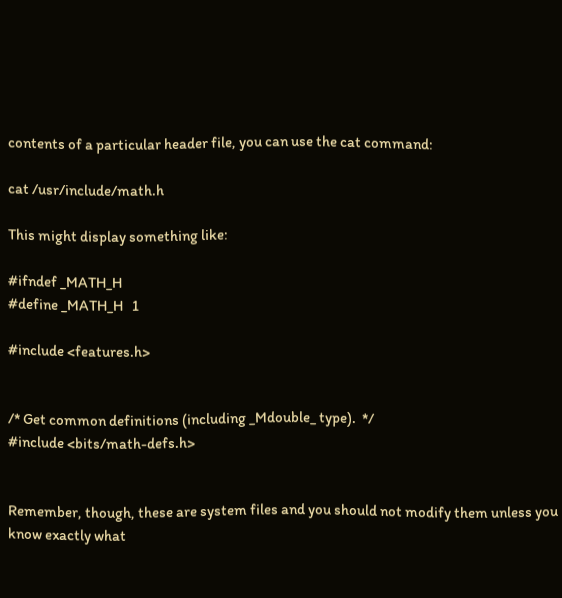contents of a particular header file, you can use the cat command:

cat /usr/include/math.h

This might display something like:

#ifndef _MATH_H
#define _MATH_H   1

#include <features.h>


/* Get common definitions (including _Mdouble_ type).  */
#include <bits/math-defs.h>


Remember, though, these are system files and you should not modify them unless you know exactly what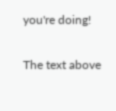you're doing!

The text above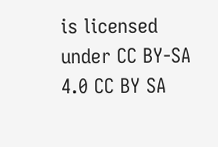is licensed under CC BY-SA 4.0 CC BY SA